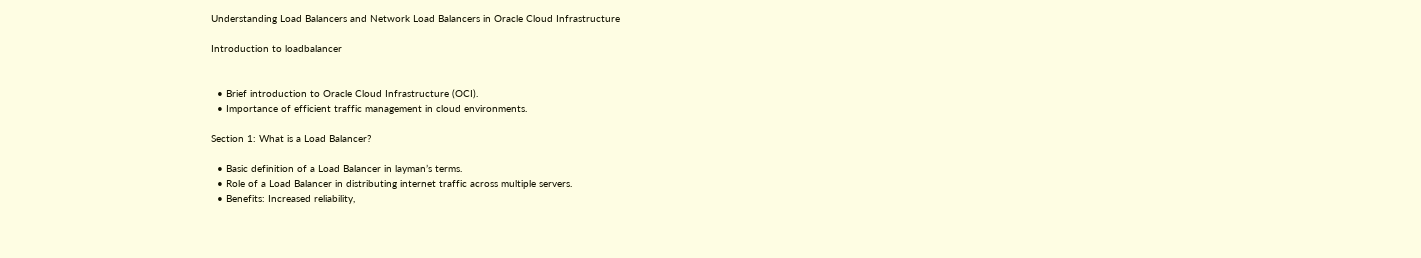Understanding Load Balancers and Network Load Balancers in Oracle Cloud Infrastructure

Introduction to loadbalancer


  • Brief introduction to Oracle Cloud Infrastructure (OCI).
  • Importance of efficient traffic management in cloud environments.

Section 1: What is a Load Balancer?

  • Basic definition of a Load Balancer in layman’s terms.
  • Role of a Load Balancer in distributing internet traffic across multiple servers.
  • Benefits: Increased reliability,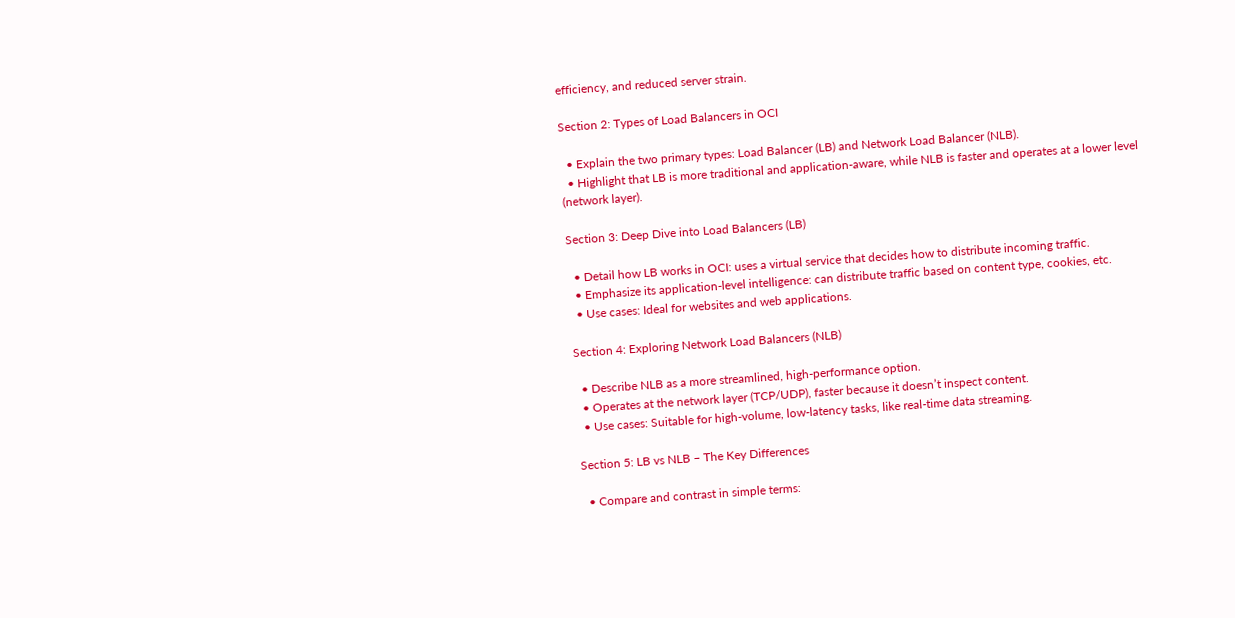efficiency, and reduced server strain.

Section 2: Types of Load Balancers in OCI

  • Explain the two primary types: Load Balancer (LB) and Network Load Balancer (NLB).
  • Highlight that LB is more traditional and application-aware, while NLB is faster and operates at a lower level (network layer).

Section 3: Deep Dive into Load Balancers (LB)

  • Detail how LB works in OCI: uses a virtual service that decides how to distribute incoming traffic.
  • Emphasize its application-level intelligence: can distribute traffic based on content type, cookies, etc.
  • Use cases: Ideal for websites and web applications.

Section 4: Exploring Network Load Balancers (NLB)

  • Describe NLB as a more streamlined, high-performance option.
  • Operates at the network layer (TCP/UDP), faster because it doesn’t inspect content.
  • Use cases: Suitable for high-volume, low-latency tasks, like real-time data streaming.

Section 5: LB vs NLB – The Key Differences

  • Compare and contrast in simple terms: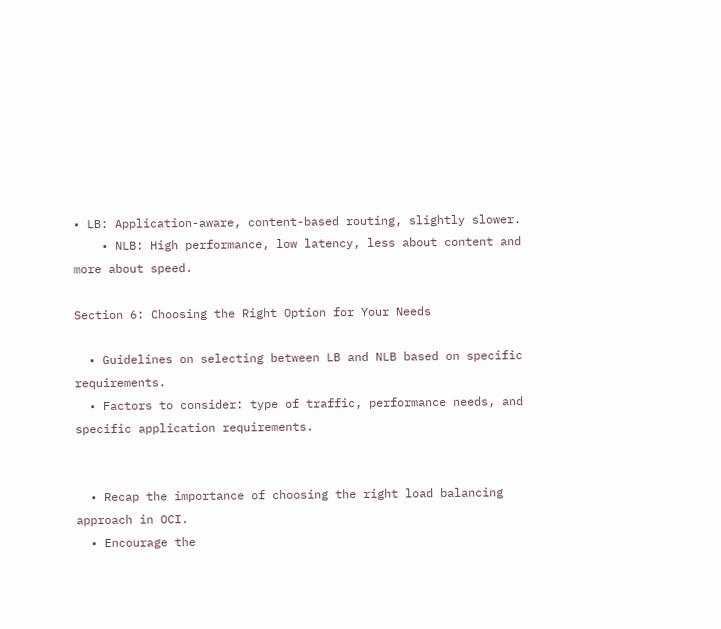• LB: Application-aware, content-based routing, slightly slower.
    • NLB: High performance, low latency, less about content and more about speed.

Section 6: Choosing the Right Option for Your Needs

  • Guidelines on selecting between LB and NLB based on specific requirements.
  • Factors to consider: type of traffic, performance needs, and specific application requirements.


  • Recap the importance of choosing the right load balancing approach in OCI.
  • Encourage the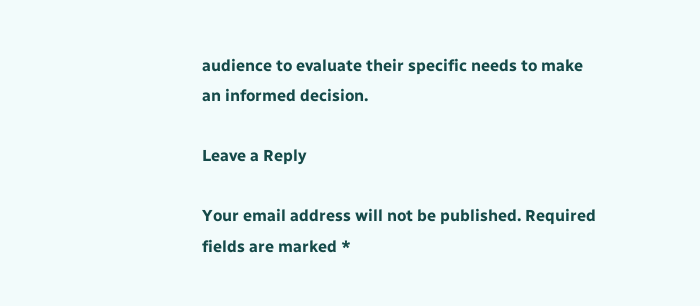audience to evaluate their specific needs to make an informed decision.

Leave a Reply

Your email address will not be published. Required fields are marked *